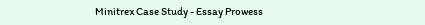Minitrex Case Study - Essay Prowess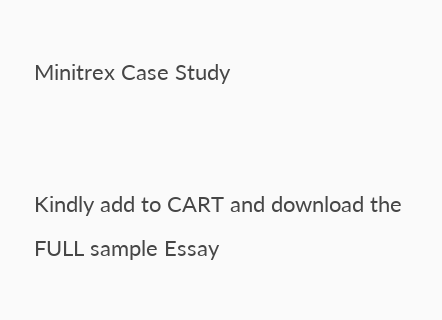Minitrex Case Study


Kindly add to CART and download the FULL sample Essay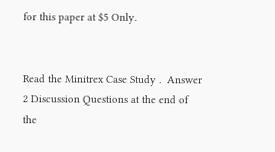for this paper at $5 Only.


Read the Minitrex Case Study .  Answer 2 Discussion Questions at the end of the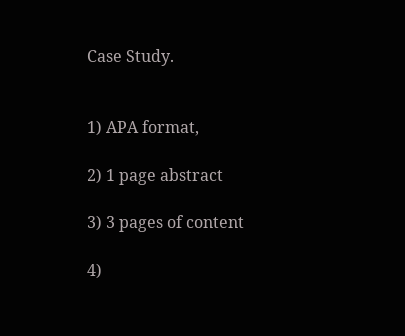Case Study.


1) APA format,

2) 1 page abstract

3) 3 pages of content

4)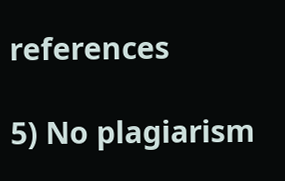references

5) No plagiarism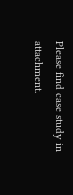Please find case study in attachment.